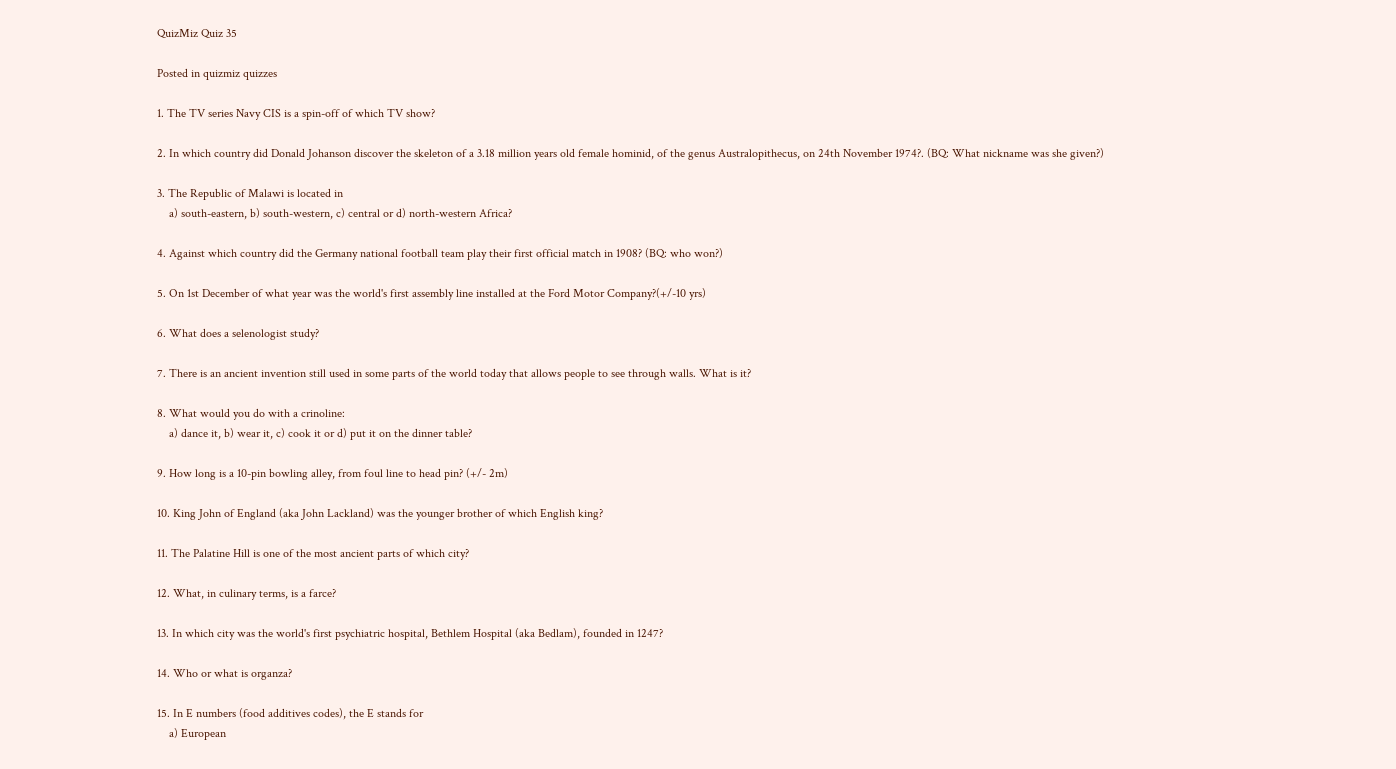QuizMiz Quiz 35

Posted in quizmiz quizzes

1. The TV series Navy CIS is a spin-off of which TV show?

2. In which country did Donald Johanson discover the skeleton of a 3.18 million years old female hominid, of the genus Australopithecus, on 24th November 1974?. (BQ: What nickname was she given?)

3. The Republic of Malawi is located in
    a) south-eastern, b) south-western, c) central or d) north-western Africa?

4. Against which country did the Germany national football team play their first official match in 1908? (BQ: who won?)

5. On 1st December of what year was the world's first assembly line installed at the Ford Motor Company?(+/-10 yrs)

6. What does a selenologist study?

7. There is an ancient invention still used in some parts of the world today that allows people to see through walls. What is it?

8. What would you do with a crinoline:
    a) dance it, b) wear it, c) cook it or d) put it on the dinner table?

9. How long is a 10-pin bowling alley, from foul line to head pin? (+/- 2m)

10. King John of England (aka John Lackland) was the younger brother of which English king?

11. The Palatine Hill is one of the most ancient parts of which city?

12. What, in culinary terms, is a farce?

13. In which city was the world's first psychiatric hospital, Bethlem Hospital (aka Bedlam), founded in 1247?

14. Who or what is organza?

15. In E numbers (food additives codes), the E stands for
    a) European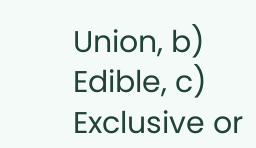Union, b) Edible, c) Exclusive or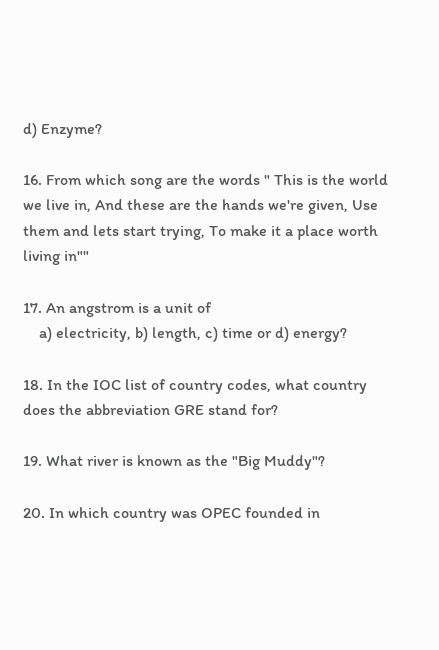d) Enzyme?

16. From which song are the words " This is the world we live in, And these are the hands we're given, Use them and lets start trying, To make it a place worth living in""

17. An angstrom is a unit of
    a) electricity, b) length, c) time or d) energy?

18. In the IOC list of country codes, what country does the abbreviation GRE stand for?

19. What river is known as the "Big Muddy"?

20. In which country was OPEC founded in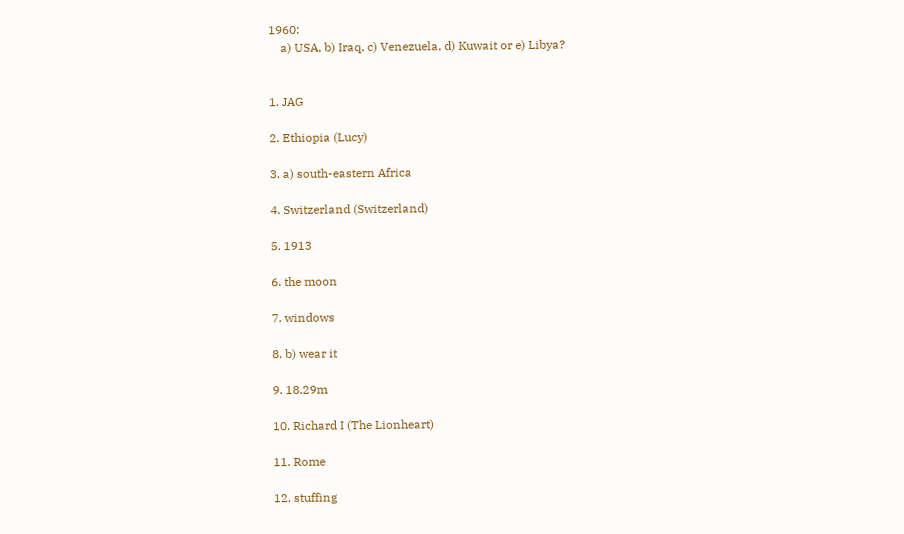1960:
    a) USA, b) Iraq, c) Venezuela, d) Kuwait or e) Libya?


1. JAG

2. Ethiopia (Lucy)

3. a) south-eastern Africa

4. Switzerland (Switzerland)

5. 1913

6. the moon

7. windows

8. b) wear it

9. 18.29m

10. Richard I (The Lionheart)

11. Rome

12. stuffing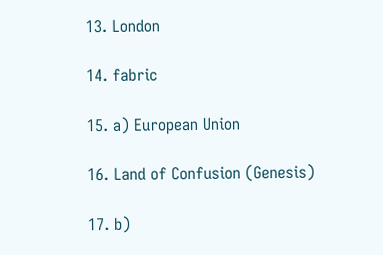13. London

14. fabric

15. a) European Union

16. Land of Confusion (Genesis)

17. b)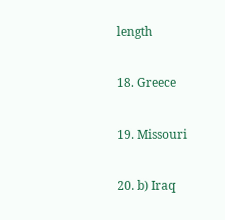length

18. Greece

19. Missouri

20. b) Iraq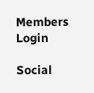Members Login

Social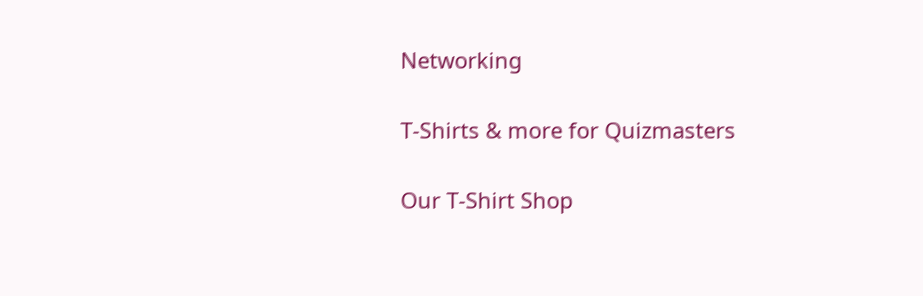Networking

T-Shirts & more for Quizmasters

Our T-Shirt Shop